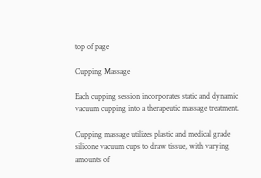top of page

Cupping Massage

Each cupping session incorporates static and dynamic vacuum cupping into a therapeutic massage treatment.

Cupping massage utilizes plastic and medical grade silicone vacuum cups to draw tissue, with varying amounts of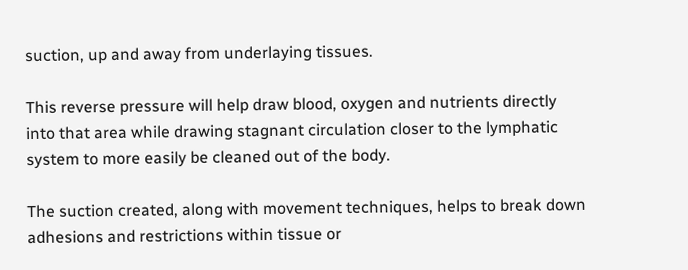suction, up and away from underlaying tissues.

This reverse pressure will help draw blood, oxygen and nutrients directly into that area while drawing stagnant circulation closer to the lymphatic system to more easily be cleaned out of the body.

The suction created, along with movement techniques, helps to break down adhesions and restrictions within tissue or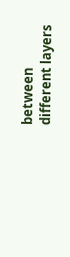between different layers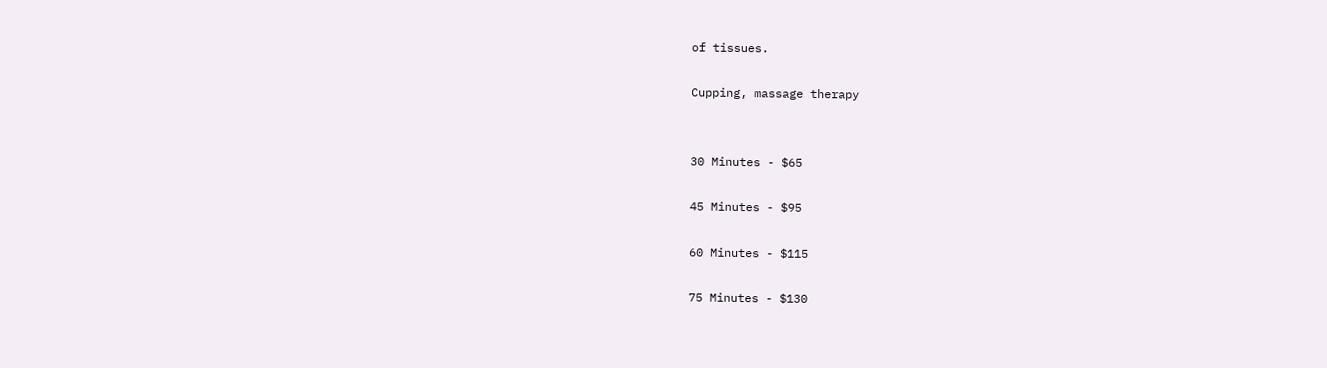of tissues.

Cupping, massage therapy


30 Minutes - $65

45 Minutes - $95

60 Minutes - $115

75 Minutes - $130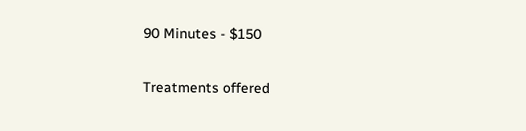90 Minutes - $150

Treatments offered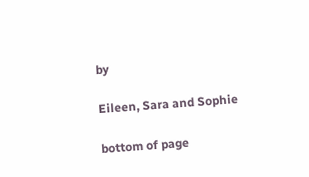by

Eileen, Sara and Sophie

bottom of page